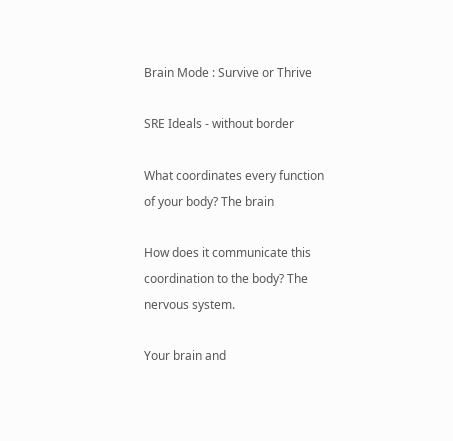Brain Mode : Survive or Thrive

SRE Ideals - without border

What coordinates every function of your body? The brain

How does it communicate this coordination to the body? The nervous system.

Your brain and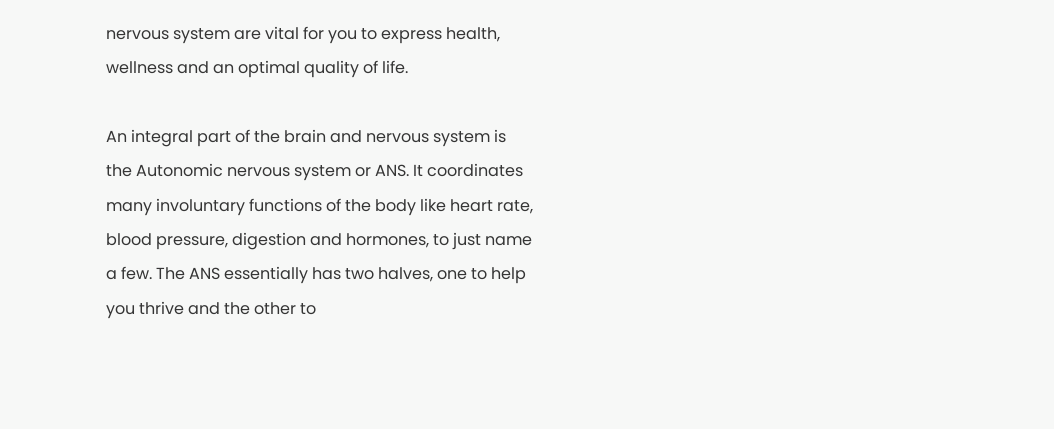nervous system are vital for you to express health, wellness and an optimal quality of life.

An integral part of the brain and nervous system is the Autonomic nervous system or ANS. It coordinates many involuntary functions of the body like heart rate, blood pressure, digestion and hormones, to just name a few. The ANS essentially has two halves, one to help you thrive and the other to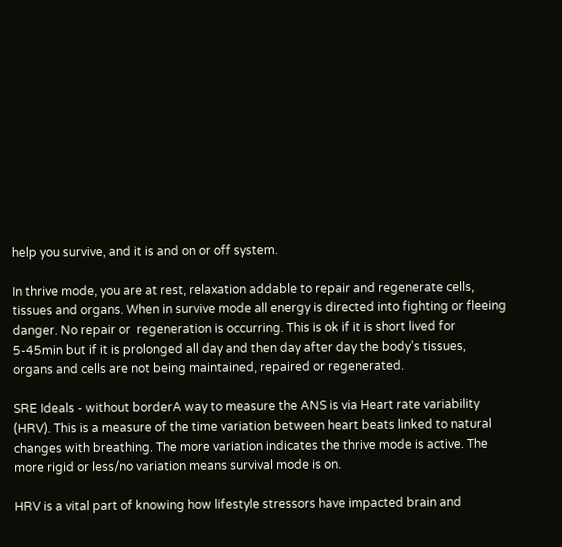help you survive, and it is and on or off system.

In thrive mode, you are at rest, relaxation addable to repair and regenerate cells, tissues and organs. When in survive mode all energy is directed into fighting or fleeing danger. No repair or  regeneration is occurring. This is ok if it is short lived for 5-45min but if it is prolonged all day and then day after day the body’s tissues, organs and cells are not being maintained, repaired or regenerated.

SRE Ideals - without borderA way to measure the ANS is via Heart rate variability (HRV). This is a measure of the time variation between heart beats linked to natural changes with breathing. The more variation indicates the thrive mode is active. The more rigid or less/no variation means survival mode is on.

HRV is a vital part of knowing how lifestyle stressors have impacted brain and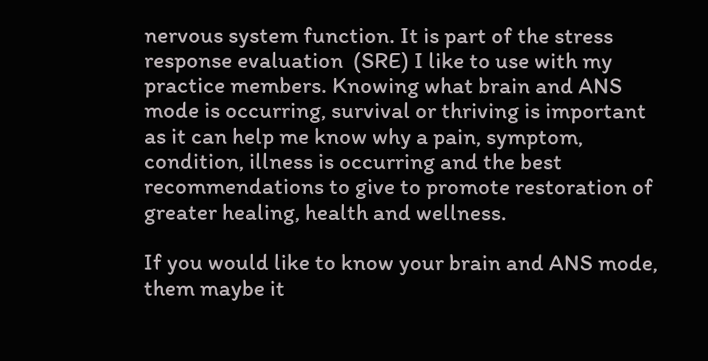nervous system function. It is part of the stress response evaluation  (SRE) I like to use with my practice members. Knowing what brain and ANS mode is occurring, survival or thriving is important as it can help me know why a pain, symptom, condition, illness is occurring and the best recommendations to give to promote restoration of greater healing, health and wellness.

If you would like to know your brain and ANS mode, them maybe it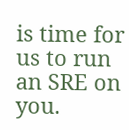is time for us to run an SRE on you.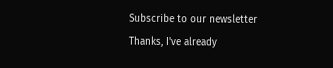Subscribe to our newsletter
Thanks, I've already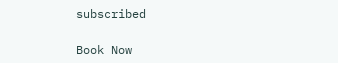subscribed

Book Now